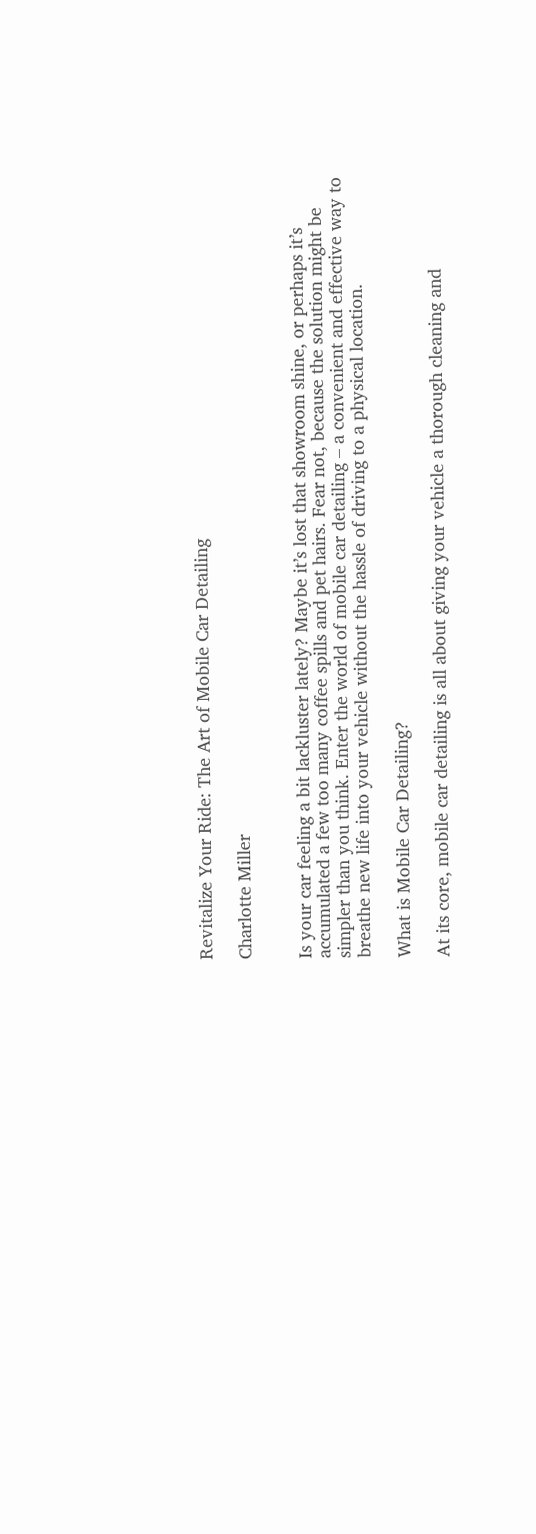Revitalize Your Ride: The Art of Mobile Car Detailing

Charlotte Miller


Is your car feeling a bit lackluster lately? Maybe it’s lost that showroom shine, or perhaps it’s accumulated a few too many coffee spills and pet hairs. Fear not, because the solution might be simpler than you think. Enter the world of mobile car detailing – a convenient and effective way to breathe new life into your vehicle without the hassle of driving to a physical location.

What is Mobile Car Detailing?

At its core, mobile car detailing is all about giving your vehicle a thorough cleaning and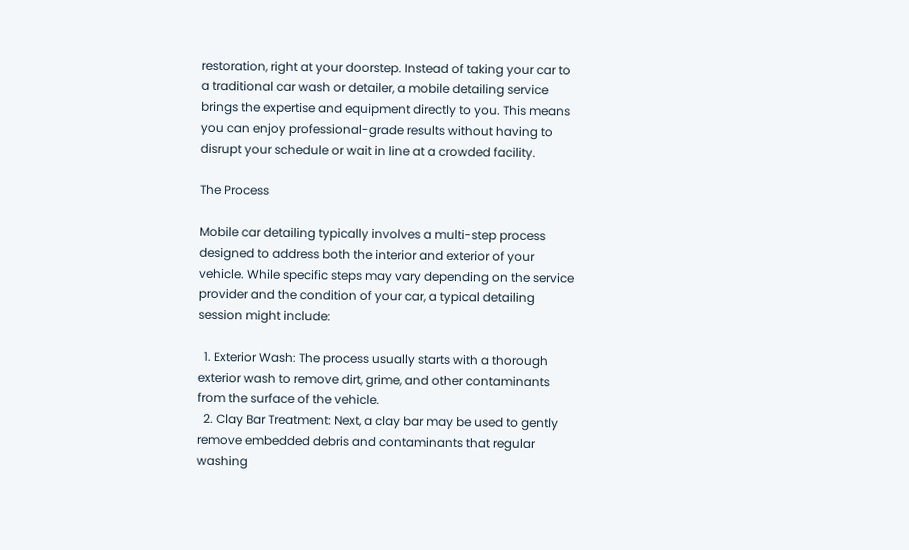restoration, right at your doorstep. Instead of taking your car to a traditional car wash or detailer, a mobile detailing service brings the expertise and equipment directly to you. This means you can enjoy professional-grade results without having to disrupt your schedule or wait in line at a crowded facility.

The Process

Mobile car detailing typically involves a multi-step process designed to address both the interior and exterior of your vehicle. While specific steps may vary depending on the service provider and the condition of your car, a typical detailing session might include:

  1. Exterior Wash: The process usually starts with a thorough exterior wash to remove dirt, grime, and other contaminants from the surface of the vehicle.
  2. Clay Bar Treatment: Next, a clay bar may be used to gently remove embedded debris and contaminants that regular washing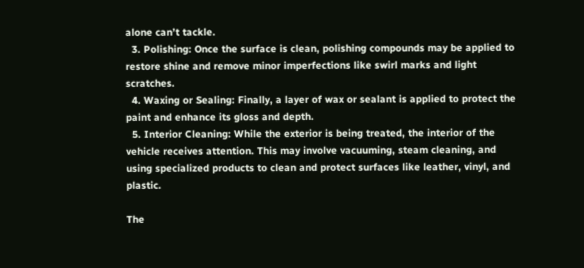alone can’t tackle.
  3. Polishing: Once the surface is clean, polishing compounds may be applied to restore shine and remove minor imperfections like swirl marks and light scratches.
  4. Waxing or Sealing: Finally, a layer of wax or sealant is applied to protect the paint and enhance its gloss and depth.
  5. Interior Cleaning: While the exterior is being treated, the interior of the vehicle receives attention. This may involve vacuuming, steam cleaning, and using specialized products to clean and protect surfaces like leather, vinyl, and plastic.

The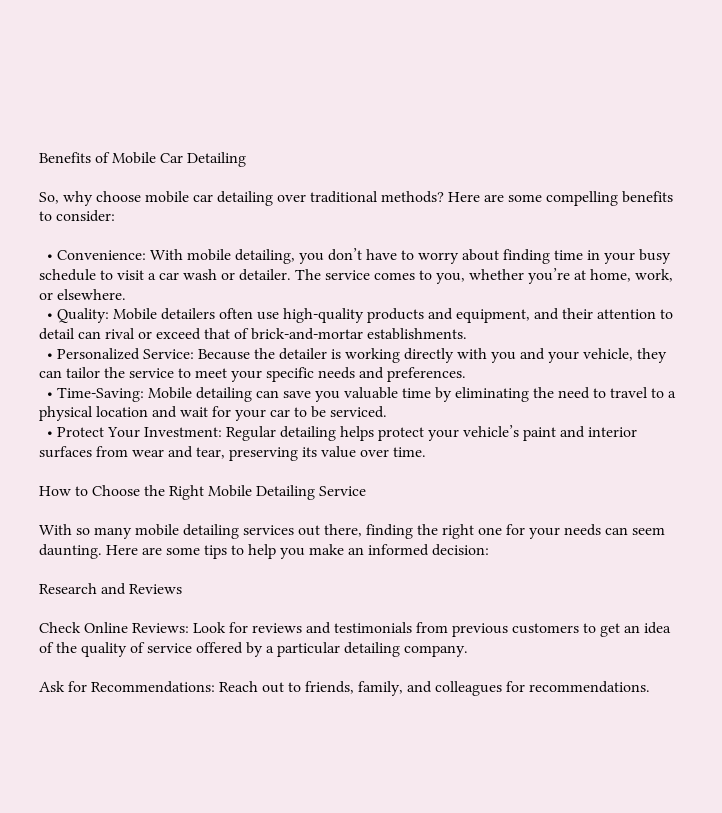Benefits of Mobile Car Detailing

So, why choose mobile car detailing over traditional methods? Here are some compelling benefits to consider:

  • Convenience: With mobile detailing, you don’t have to worry about finding time in your busy schedule to visit a car wash or detailer. The service comes to you, whether you’re at home, work, or elsewhere.
  • Quality: Mobile detailers often use high-quality products and equipment, and their attention to detail can rival or exceed that of brick-and-mortar establishments.
  • Personalized Service: Because the detailer is working directly with you and your vehicle, they can tailor the service to meet your specific needs and preferences.
  • Time-Saving: Mobile detailing can save you valuable time by eliminating the need to travel to a physical location and wait for your car to be serviced.
  • Protect Your Investment: Regular detailing helps protect your vehicle’s paint and interior surfaces from wear and tear, preserving its value over time.

How to Choose the Right Mobile Detailing Service

With so many mobile detailing services out there, finding the right one for your needs can seem daunting. Here are some tips to help you make an informed decision:

Research and Reviews

Check Online Reviews: Look for reviews and testimonials from previous customers to get an idea of the quality of service offered by a particular detailing company.

Ask for Recommendations: Reach out to friends, family, and colleagues for recommendations.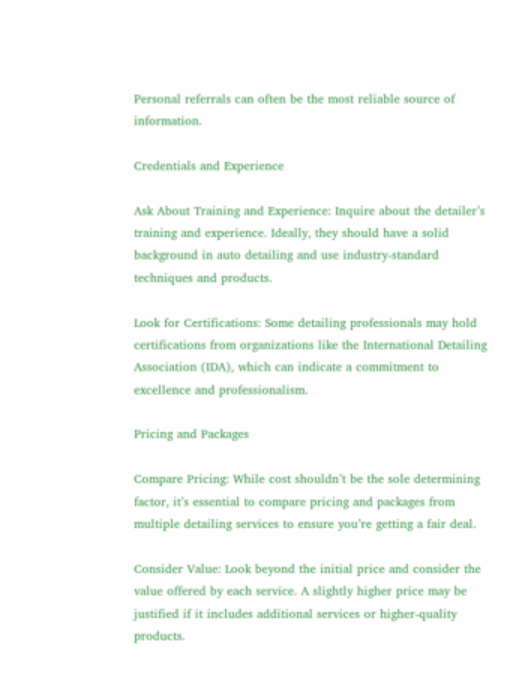Personal referrals can often be the most reliable source of information.

Credentials and Experience

Ask About Training and Experience: Inquire about the detailer’s training and experience. Ideally, they should have a solid background in auto detailing and use industry-standard techniques and products.

Look for Certifications: Some detailing professionals may hold certifications from organizations like the International Detailing Association (IDA), which can indicate a commitment to excellence and professionalism.

Pricing and Packages

Compare Pricing: While cost shouldn’t be the sole determining factor, it’s essential to compare pricing and packages from multiple detailing services to ensure you’re getting a fair deal.

Consider Value: Look beyond the initial price and consider the value offered by each service. A slightly higher price may be justified if it includes additional services or higher-quality products.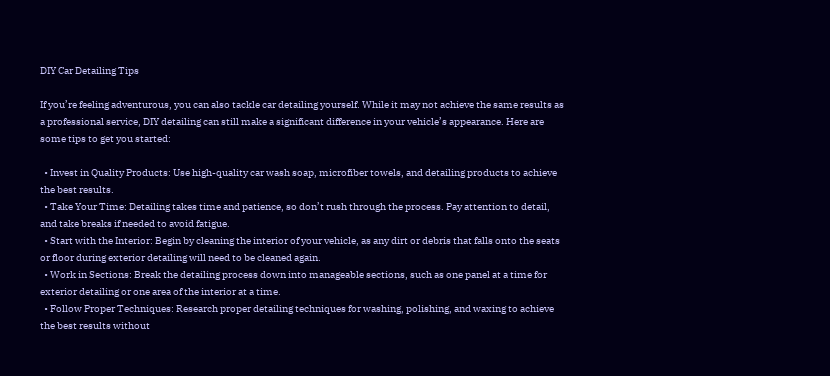DIY Car Detailing Tips

If you’re feeling adventurous, you can also tackle car detailing yourself. While it may not achieve the same results as a professional service, DIY detailing can still make a significant difference in your vehicle’s appearance. Here are some tips to get you started:

  • Invest in Quality Products: Use high-quality car wash soap, microfiber towels, and detailing products to achieve the best results.
  • Take Your Time: Detailing takes time and patience, so don’t rush through the process. Pay attention to detail, and take breaks if needed to avoid fatigue.
  • Start with the Interior: Begin by cleaning the interior of your vehicle, as any dirt or debris that falls onto the seats or floor during exterior detailing will need to be cleaned again.
  • Work in Sections: Break the detailing process down into manageable sections, such as one panel at a time for exterior detailing or one area of the interior at a time.
  • Follow Proper Techniques: Research proper detailing techniques for washing, polishing, and waxing to achieve the best results without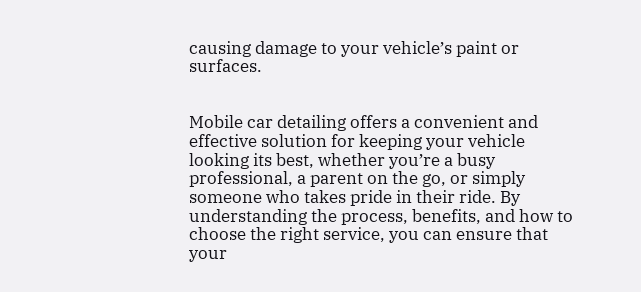causing damage to your vehicle’s paint or surfaces.


Mobile car detailing offers a convenient and effective solution for keeping your vehicle looking its best, whether you’re a busy professional, a parent on the go, or simply someone who takes pride in their ride. By understanding the process, benefits, and how to choose the right service, you can ensure that your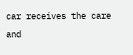car receives the care and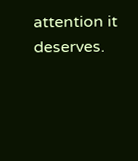attention it deserves.